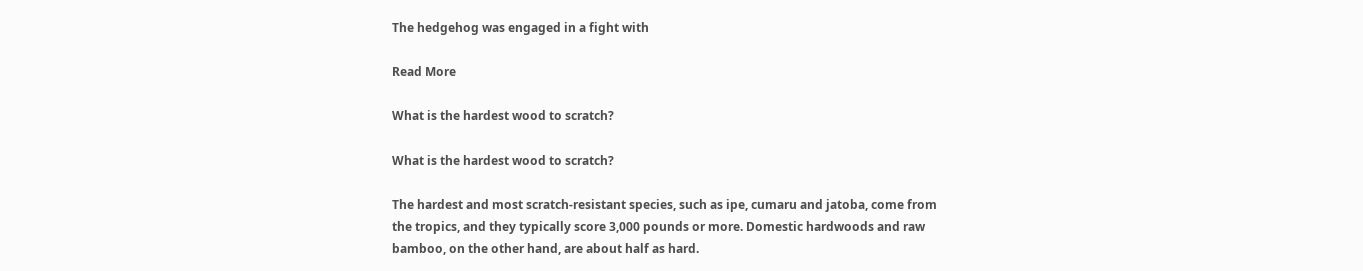The hedgehog was engaged in a fight with

Read More

What is the hardest wood to scratch?

What is the hardest wood to scratch?

The hardest and most scratch-resistant species, such as ipe, cumaru and jatoba, come from the tropics, and they typically score 3,000 pounds or more. Domestic hardwoods and raw bamboo, on the other hand, are about half as hard.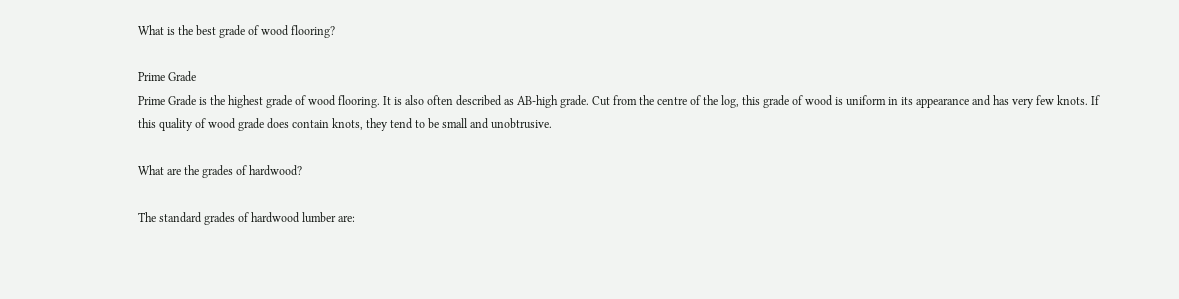What is the best grade of wood flooring?

Prime Grade
Prime Grade is the highest grade of wood flooring. It is also often described as AB-high grade. Cut from the centre of the log, this grade of wood is uniform in its appearance and has very few knots. If this quality of wood grade does contain knots, they tend to be small and unobtrusive.

What are the grades of hardwood?

The standard grades of hardwood lumber are: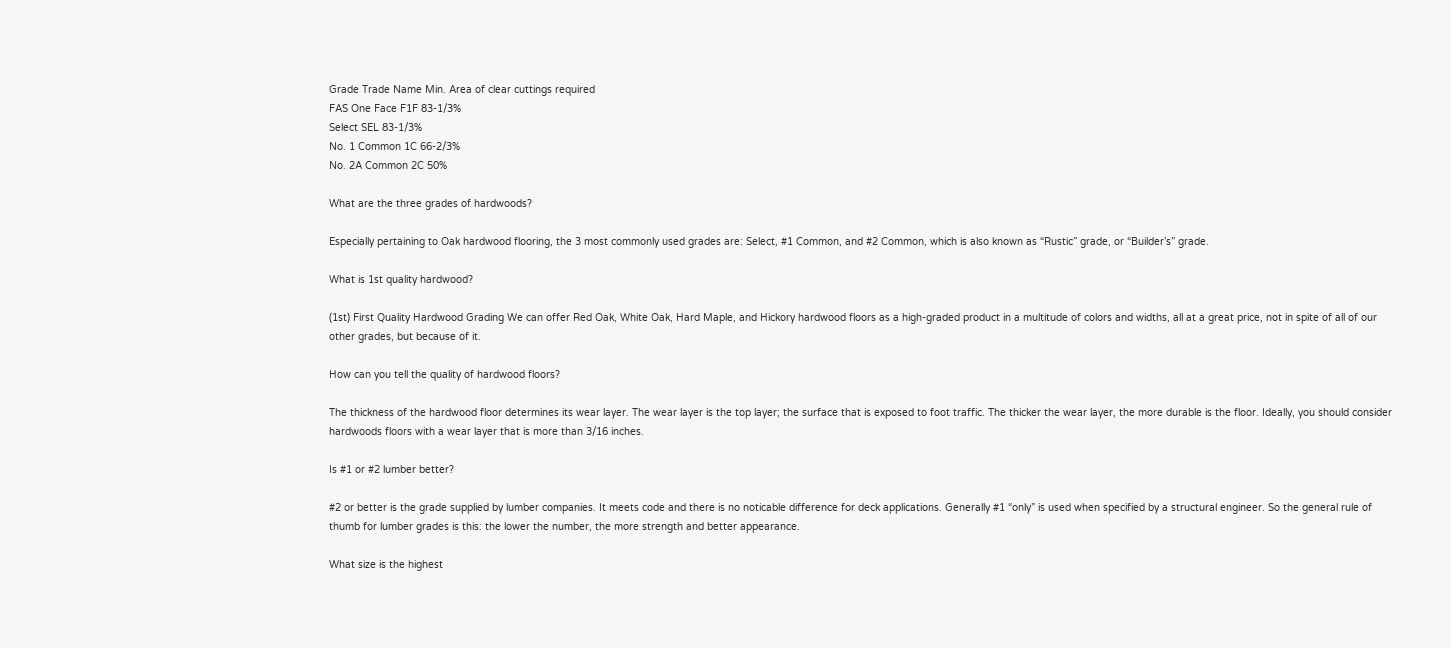Grade Trade Name Min. Area of clear cuttings required
FAS One Face F1F 83-1/3%
Select SEL 83-1/3%
No. 1 Common 1C 66-2/3%
No. 2A Common 2C 50%

What are the three grades of hardwoods?

Especially pertaining to Oak hardwood flooring, the 3 most commonly used grades are: Select, #1 Common, and #2 Common, which is also known as “Rustic” grade, or “Builder’s” grade.

What is 1st quality hardwood?

(1st) First Quality Hardwood Grading We can offer Red Oak, White Oak, Hard Maple, and Hickory hardwood floors as a high-graded product in a multitude of colors and widths, all at a great price, not in spite of all of our other grades, but because of it.

How can you tell the quality of hardwood floors?

The thickness of the hardwood floor determines its wear layer. The wear layer is the top layer; the surface that is exposed to foot traffic. The thicker the wear layer, the more durable is the floor. Ideally, you should consider hardwoods floors with a wear layer that is more than 3/16 inches.

Is #1 or #2 lumber better?

#2 or better is the grade supplied by lumber companies. It meets code and there is no noticable difference for deck applications. Generally #1 “only” is used when specified by a structural engineer. So the general rule of thumb for lumber grades is this: the lower the number, the more strength and better appearance.

What size is the highest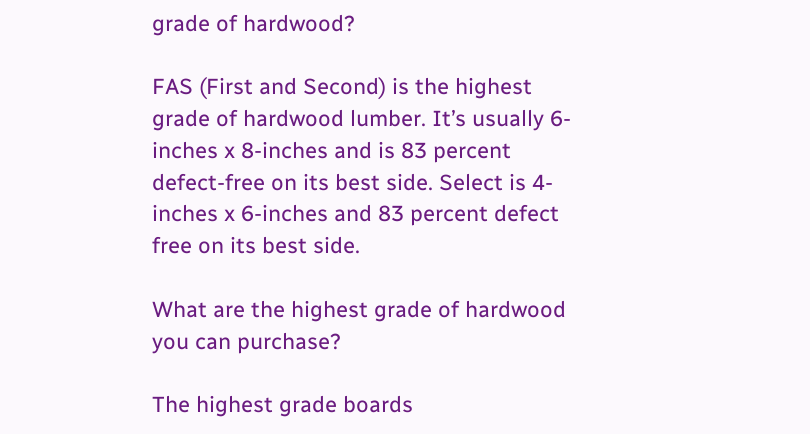grade of hardwood?

FAS (First and Second) is the highest grade of hardwood lumber. It’s usually 6-inches x 8-inches and is 83 percent defect-free on its best side. Select is 4-inches x 6-inches and 83 percent defect free on its best side.

What are the highest grade of hardwood you can purchase?

The highest grade boards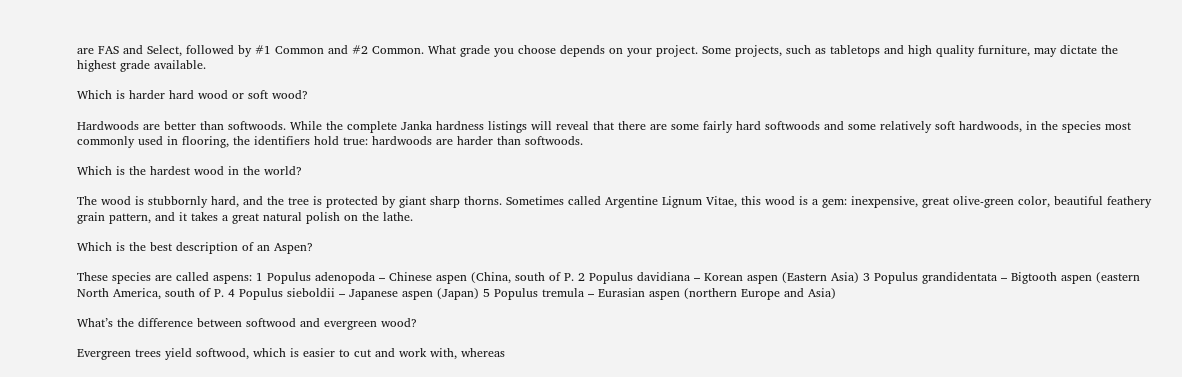are FAS and Select, followed by #1 Common and #2 Common. What grade you choose depends on your project. Some projects, such as tabletops and high quality furniture, may dictate the highest grade available.

Which is harder hard wood or soft wood?

Hardwoods are better than softwoods. While the complete Janka hardness listings will reveal that there are some fairly hard softwoods and some relatively soft hardwoods, in the species most commonly used in flooring, the identifiers hold true: hardwoods are harder than softwoods.

Which is the hardest wood in the world?

The wood is stubbornly hard, and the tree is protected by giant sharp thorns. Sometimes called Argentine Lignum Vitae, this wood is a gem: inexpensive, great olive-green color, beautiful feathery grain pattern, and it takes a great natural polish on the lathe.

Which is the best description of an Aspen?

These species are called aspens: 1 Populus adenopoda – Chinese aspen (China, south of P. 2 Populus davidiana – Korean aspen (Eastern Asia) 3 Populus grandidentata – Bigtooth aspen (eastern North America, south of P. 4 Populus sieboldii – Japanese aspen (Japan) 5 Populus tremula – Eurasian aspen (northern Europe and Asia)

What’s the difference between softwood and evergreen wood?

Evergreen trees yield softwood, which is easier to cut and work with, whereas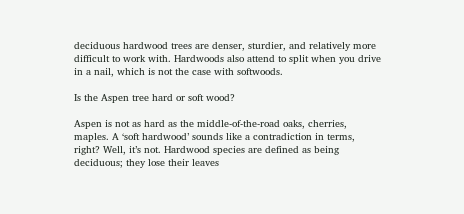deciduous hardwood trees are denser, sturdier, and relatively more difficult to work with. Hardwoods also attend to split when you drive in a nail, which is not the case with softwoods.

Is the Aspen tree hard or soft wood?

Aspen is not as hard as the middle-of-the-road oaks, cherries, maples. A ‘soft hardwood’ sounds like a contradiction in terms, right? Well, it’s not. Hardwood species are defined as being deciduous; they lose their leaves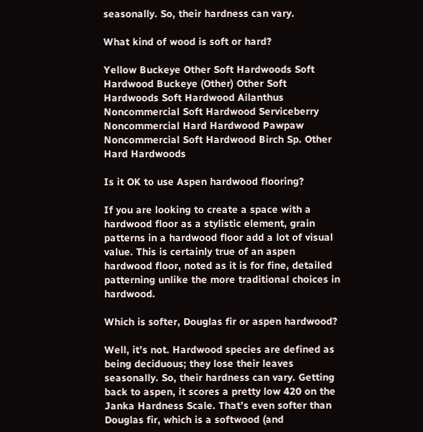seasonally. So, their hardness can vary.

What kind of wood is soft or hard?

Yellow Buckeye Other Soft Hardwoods Soft Hardwood Buckeye (Other) Other Soft Hardwoods Soft Hardwood Ailanthus Noncommercial Soft Hardwood Serviceberry Noncommercial Hard Hardwood Pawpaw Noncommercial Soft Hardwood Birch Sp. Other Hard Hardwoods

Is it OK to use Aspen hardwood flooring?

If you are looking to create a space with a hardwood floor as a stylistic element, grain patterns in a hardwood floor add a lot of visual value. This is certainly true of an aspen hardwood floor, noted as it is for fine, detailed patterning unlike the more traditional choices in hardwood.

Which is softer, Douglas fir or aspen hardwood?

Well, it’s not. Hardwood species are defined as being deciduous; they lose their leaves seasonally. So, their hardness can vary. Getting back to aspen, it scores a pretty low 420 on the Janka Hardness Scale. That’s even softer than Douglas fir, which is a softwood (and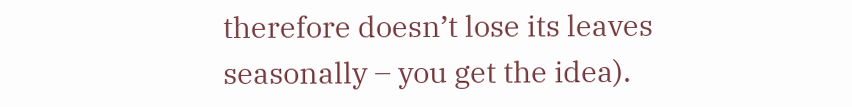therefore doesn’t lose its leaves seasonally – you get the idea).